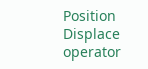Position Displace operator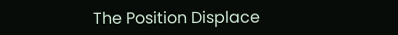The Position Displace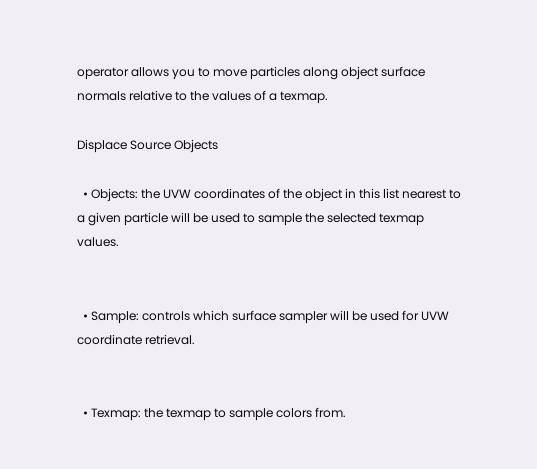operator allows you to move particles along object surface normals relative to the values of a texmap.

Displace Source Objects

  • Objects: the UVW coordinates of the object in this list nearest to a given particle will be used to sample the selected texmap values.


  • Sample: controls which surface sampler will be used for UVW coordinate retrieval.


  • Texmap: the texmap to sample colors from.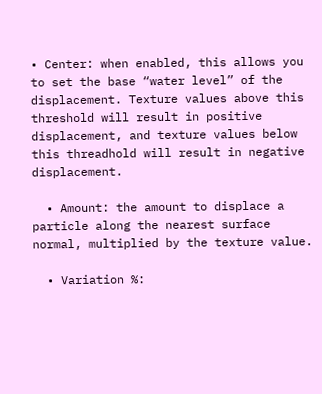• Center: when enabled, this allows you to set the base “water level” of the displacement. Texture values above this threshold will result in positive displacement, and texture values below this threadhold will result in negative displacement.

  • Amount: the amount to displace a particle along the nearest surface normal, multiplied by the texture value.

  • Variation %: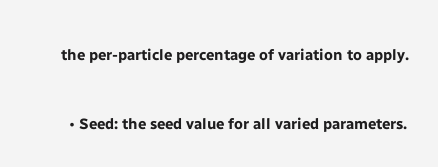the per-particle percentage of variation to apply.


  • Seed: the seed value for all varied parameters.